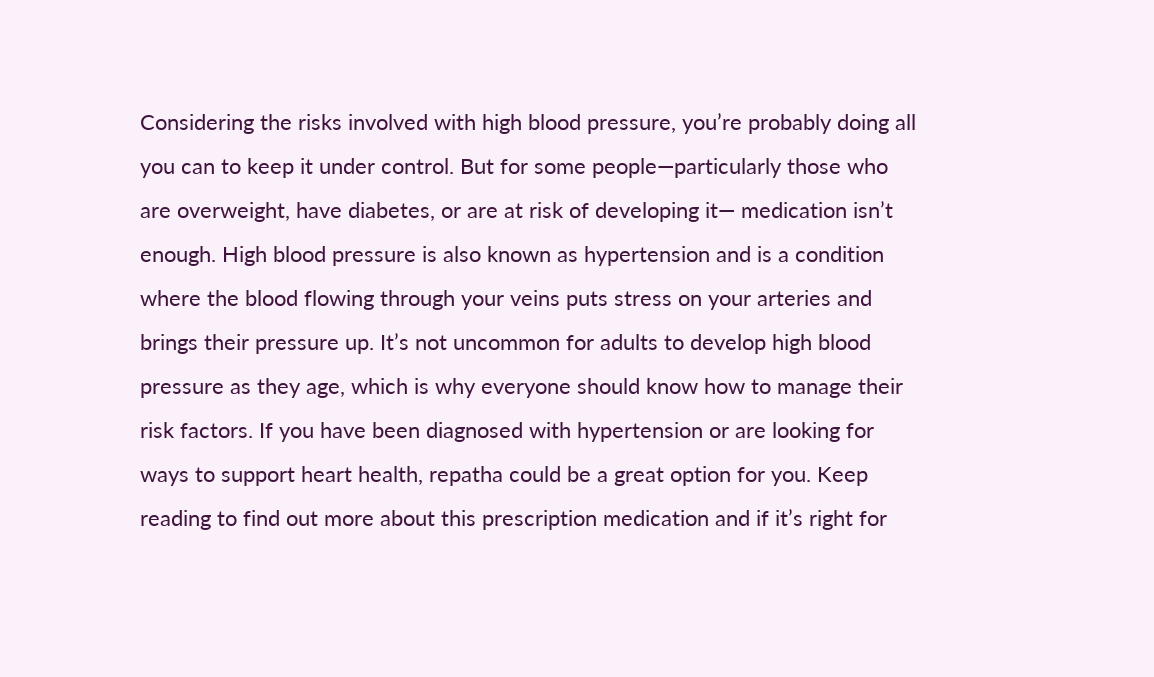Considering the risks involved with high blood pressure, you’re probably doing all you can to keep it under control. But for some people—particularly those who are overweight, have diabetes, or are at risk of developing it— medication isn’t enough. High blood pressure is also known as hypertension and is a condition where the blood flowing through your veins puts stress on your arteries and brings their pressure up. It’s not uncommon for adults to develop high blood pressure as they age, which is why everyone should know how to manage their risk factors. If you have been diagnosed with hypertension or are looking for ways to support heart health, repatha could be a great option for you. Keep reading to find out more about this prescription medication and if it’s right for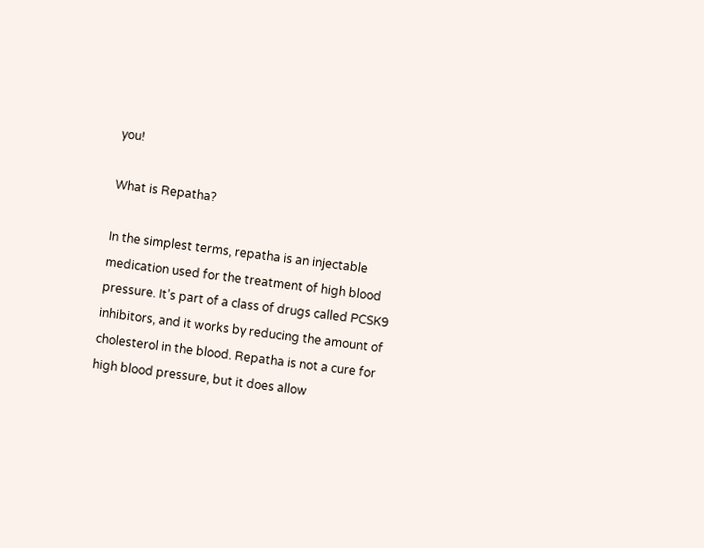you!

What is Repatha?

In the simplest terms, repatha is an injectable medication used for the treatment of high blood pressure. It’s part of a class of drugs called PCSK9 inhibitors, and it works by reducing the amount of cholesterol in the blood. Repatha is not a cure for high blood pressure, but it does allow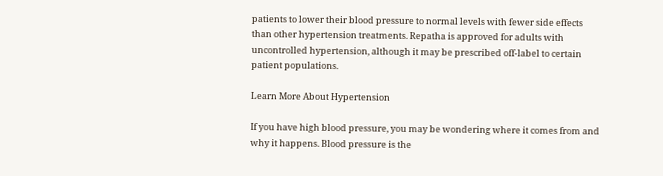patients to lower their blood pressure to normal levels with fewer side effects than other hypertension treatments. Repatha is approved for adults with uncontrolled hypertension, although it may be prescribed off-label to certain patient populations.

Learn More About Hypertension

If you have high blood pressure, you may be wondering where it comes from and why it happens. Blood pressure is the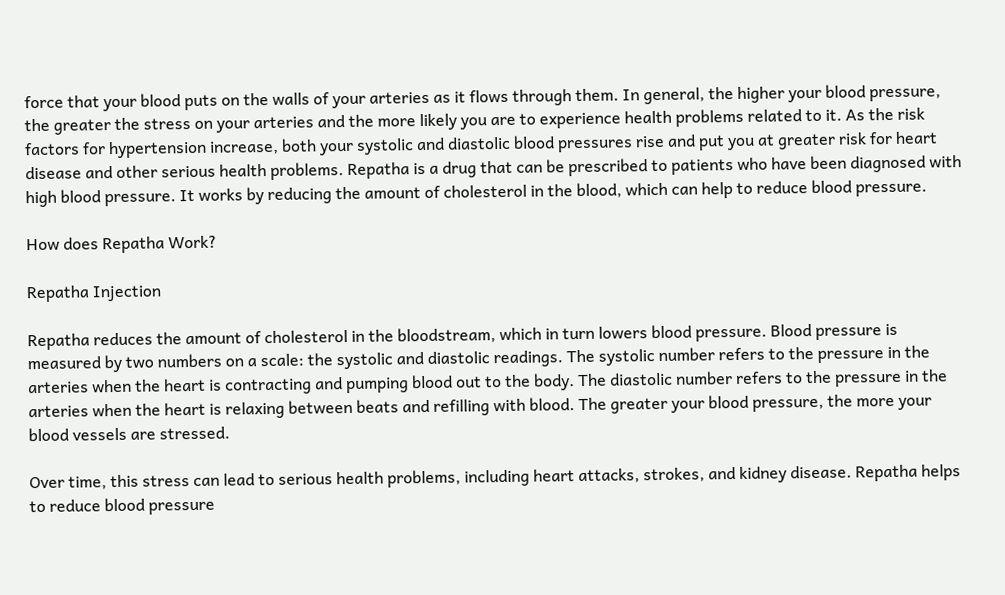force that your blood puts on the walls of your arteries as it flows through them. In general, the higher your blood pressure, the greater the stress on your arteries and the more likely you are to experience health problems related to it. As the risk factors for hypertension increase, both your systolic and diastolic blood pressures rise and put you at greater risk for heart disease and other serious health problems. Repatha is a drug that can be prescribed to patients who have been diagnosed with high blood pressure. It works by reducing the amount of cholesterol in the blood, which can help to reduce blood pressure.

How does Repatha Work?

Repatha Injection

Repatha reduces the amount of cholesterol in the bloodstream, which in turn lowers blood pressure. Blood pressure is measured by two numbers on a scale: the systolic and diastolic readings. The systolic number refers to the pressure in the arteries when the heart is contracting and pumping blood out to the body. The diastolic number refers to the pressure in the arteries when the heart is relaxing between beats and refilling with blood. The greater your blood pressure, the more your blood vessels are stressed.

Over time, this stress can lead to serious health problems, including heart attacks, strokes, and kidney disease. Repatha helps to reduce blood pressure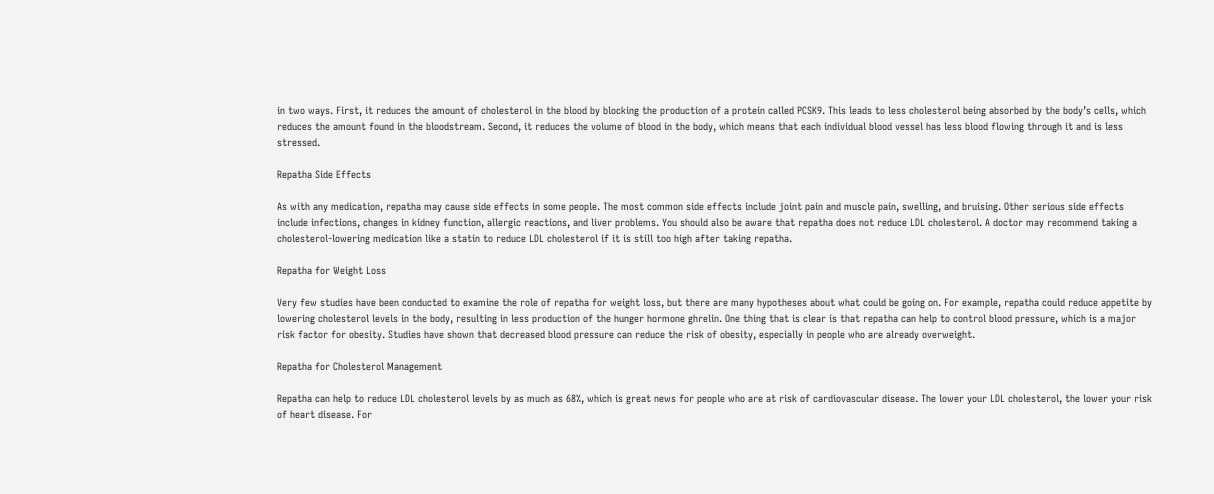in two ways. First, it reduces the amount of cholesterol in the blood by blocking the production of a protein called PCSK9. This leads to less cholesterol being absorbed by the body’s cells, which reduces the amount found in the bloodstream. Second, it reduces the volume of blood in the body, which means that each individual blood vessel has less blood flowing through it and is less stressed.

Repatha Side Effects

As with any medication, repatha may cause side effects in some people. The most common side effects include joint pain and muscle pain, swelling, and bruising. Other serious side effects include infections, changes in kidney function, allergic reactions, and liver problems. You should also be aware that repatha does not reduce LDL cholesterol. A doctor may recommend taking a cholesterol-lowering medication like a statin to reduce LDL cholesterol if it is still too high after taking repatha.

Repatha for Weight Loss

Very few studies have been conducted to examine the role of repatha for weight loss, but there are many hypotheses about what could be going on. For example, repatha could reduce appetite by lowering cholesterol levels in the body, resulting in less production of the hunger hormone ghrelin. One thing that is clear is that repatha can help to control blood pressure, which is a major risk factor for obesity. Studies have shown that decreased blood pressure can reduce the risk of obesity, especially in people who are already overweight.

Repatha for Cholesterol Management

Repatha can help to reduce LDL cholesterol levels by as much as 68%, which is great news for people who are at risk of cardiovascular disease. The lower your LDL cholesterol, the lower your risk of heart disease. For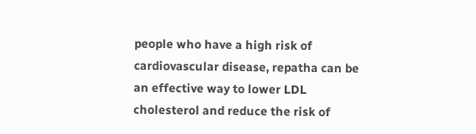people who have a high risk of cardiovascular disease, repatha can be an effective way to lower LDL cholesterol and reduce the risk of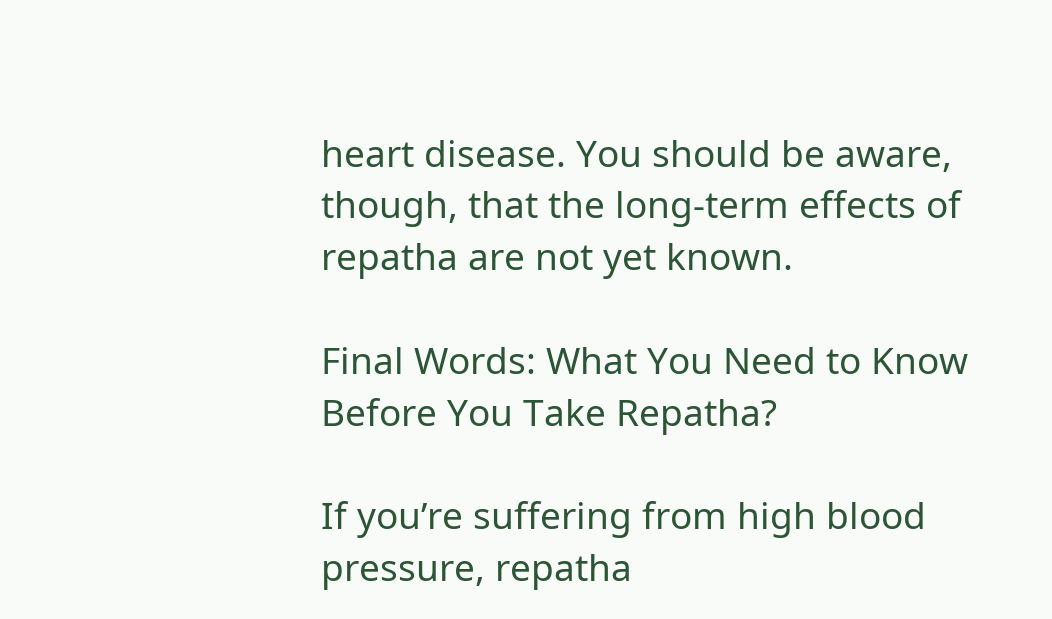heart disease. You should be aware, though, that the long-term effects of repatha are not yet known.

Final Words: What You Need to Know Before You Take Repatha?

If you’re suffering from high blood pressure, repatha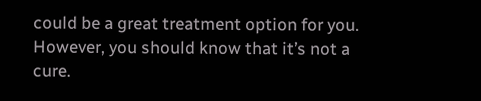could be a great treatment option for you. However, you should know that it’s not a cure.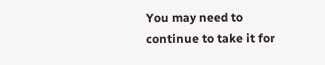You may need to continue to take it for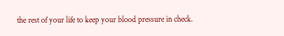the rest of your life to keep your blood pressure in check.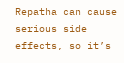Repatha can cause serious side effects, so it’s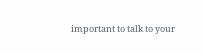important to talk to your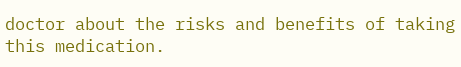doctor about the risks and benefits of taking this medication.